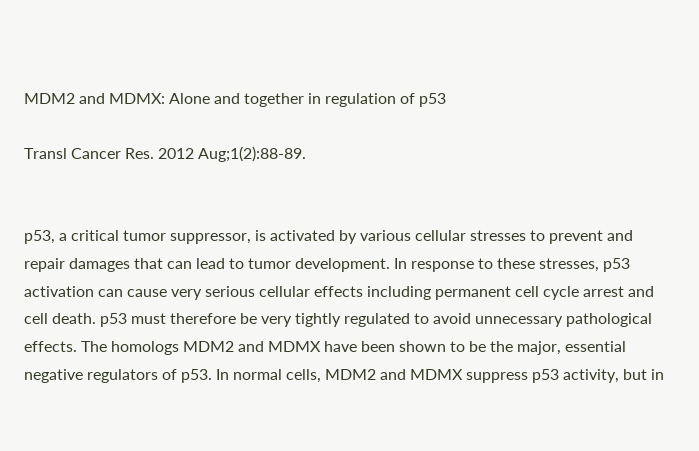MDM2 and MDMX: Alone and together in regulation of p53

Transl Cancer Res. 2012 Aug;1(2):88-89.


p53, a critical tumor suppressor, is activated by various cellular stresses to prevent and repair damages that can lead to tumor development. In response to these stresses, p53 activation can cause very serious cellular effects including permanent cell cycle arrest and cell death. p53 must therefore be very tightly regulated to avoid unnecessary pathological effects. The homologs MDM2 and MDMX have been shown to be the major, essential negative regulators of p53. In normal cells, MDM2 and MDMX suppress p53 activity, but in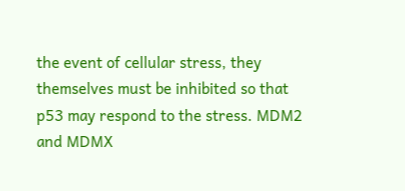the event of cellular stress, they themselves must be inhibited so that p53 may respond to the stress. MDM2 and MDMX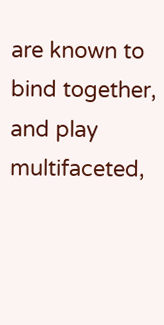are known to bind together, and play multifaceted,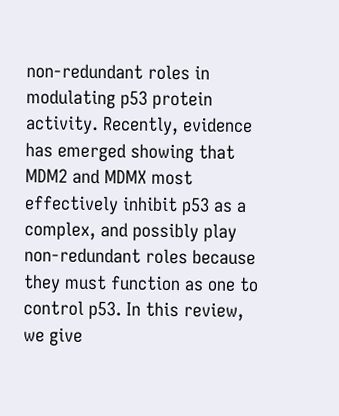non-redundant roles in modulating p53 protein activity. Recently, evidence has emerged showing that MDM2 and MDMX most effectively inhibit p53 as a complex, and possibly play non-redundant roles because they must function as one to control p53. In this review, we give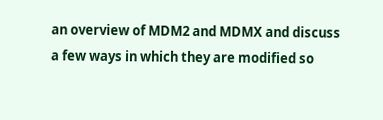an overview of MDM2 and MDMX and discuss a few ways in which they are modified so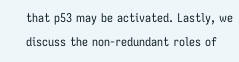that p53 may be activated. Lastly, we discuss the non-redundant roles of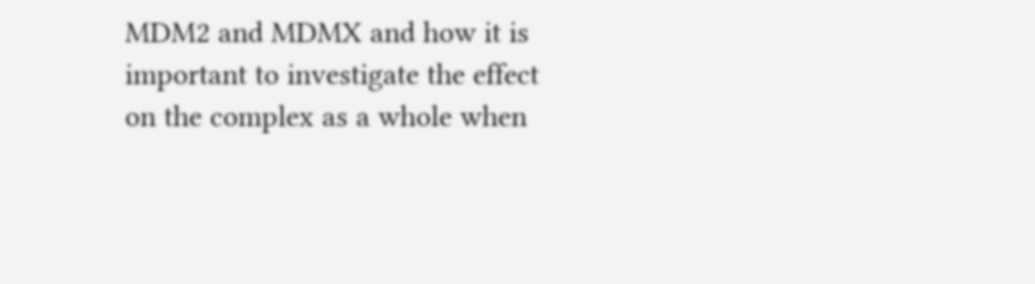MDM2 and MDMX and how it is important to investigate the effect on the complex as a whole when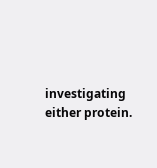investigating either protein.